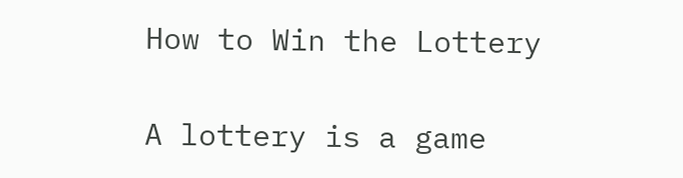How to Win the Lottery

A lottery is a game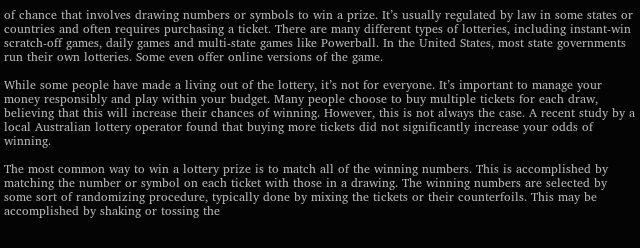of chance that involves drawing numbers or symbols to win a prize. It’s usually regulated by law in some states or countries and often requires purchasing a ticket. There are many different types of lotteries, including instant-win scratch-off games, daily games and multi-state games like Powerball. In the United States, most state governments run their own lotteries. Some even offer online versions of the game.

While some people have made a living out of the lottery, it’s not for everyone. It’s important to manage your money responsibly and play within your budget. Many people choose to buy multiple tickets for each draw, believing that this will increase their chances of winning. However, this is not always the case. A recent study by a local Australian lottery operator found that buying more tickets did not significantly increase your odds of winning.

The most common way to win a lottery prize is to match all of the winning numbers. This is accomplished by matching the number or symbol on each ticket with those in a drawing. The winning numbers are selected by some sort of randomizing procedure, typically done by mixing the tickets or their counterfoils. This may be accomplished by shaking or tossing the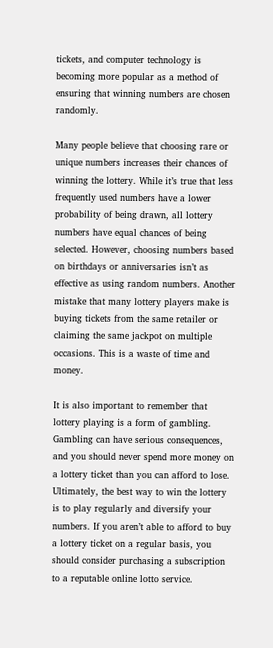tickets, and computer technology is becoming more popular as a method of ensuring that winning numbers are chosen randomly.

Many people believe that choosing rare or unique numbers increases their chances of winning the lottery. While it’s true that less frequently used numbers have a lower probability of being drawn, all lottery numbers have equal chances of being selected. However, choosing numbers based on birthdays or anniversaries isn’t as effective as using random numbers. Another mistake that many lottery players make is buying tickets from the same retailer or claiming the same jackpot on multiple occasions. This is a waste of time and money.

It is also important to remember that lottery playing is a form of gambling. Gambling can have serious consequences, and you should never spend more money on a lottery ticket than you can afford to lose. Ultimately, the best way to win the lottery is to play regularly and diversify your numbers. If you aren’t able to afford to buy a lottery ticket on a regular basis, you should consider purchasing a subscription to a reputable online lotto service.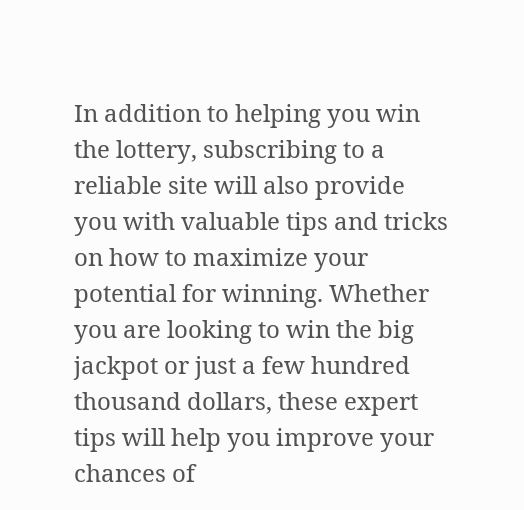In addition to helping you win the lottery, subscribing to a reliable site will also provide you with valuable tips and tricks on how to maximize your potential for winning. Whether you are looking to win the big jackpot or just a few hundred thousand dollars, these expert tips will help you improve your chances of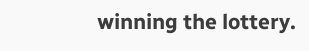winning the lottery.